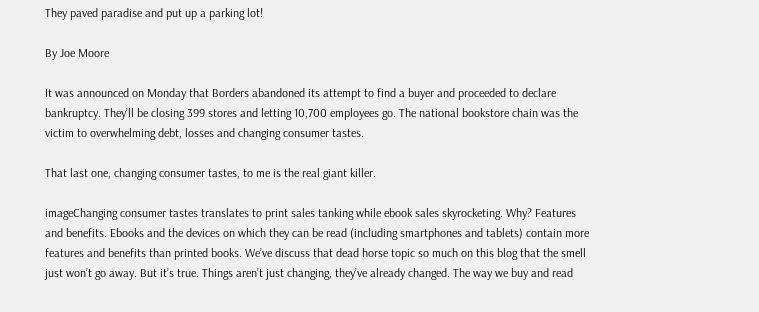They paved paradise and put up a parking lot!

By Joe Moore

It was announced on Monday that Borders abandoned its attempt to find a buyer and proceeded to declare bankruptcy. They’ll be closing 399 stores and letting 10,700 employees go. The national bookstore chain was the victim to overwhelming debt, losses and changing consumer tastes.

That last one, changing consumer tastes, to me is the real giant killer.

imageChanging consumer tastes translates to print sales tanking while ebook sales skyrocketing. Why? Features and benefits. Ebooks and the devices on which they can be read (including smartphones and tablets) contain more features and benefits than printed books. We’ve discuss that dead horse topic so much on this blog that the smell just won’t go away. But it’s true. Things aren’t just changing, they’ve already changed. The way we buy and read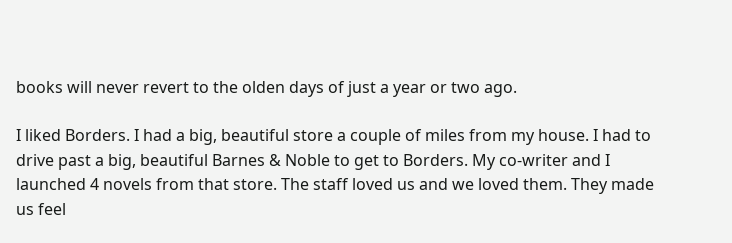books will never revert to the olden days of just a year or two ago.

I liked Borders. I had a big, beautiful store a couple of miles from my house. I had to drive past a big, beautiful Barnes & Noble to get to Borders. My co-writer and I launched 4 novels from that store. The staff loved us and we loved them. They made us feel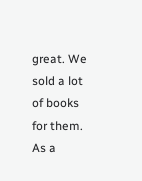great. We sold a lot of books for them. As a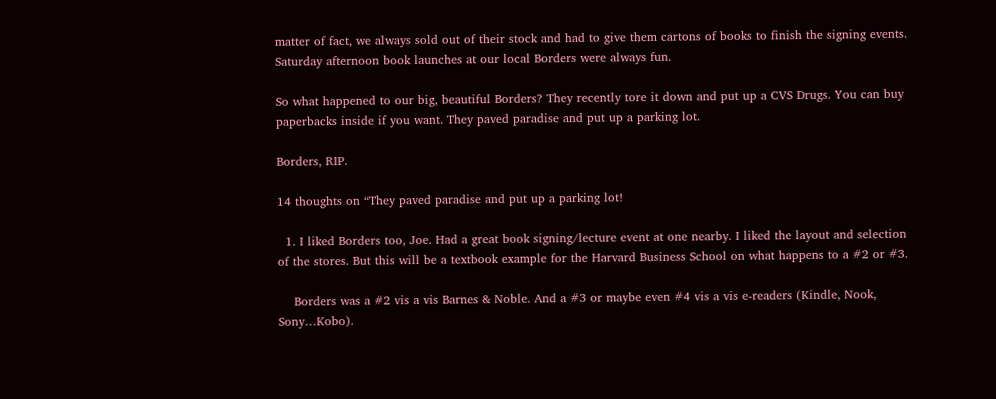matter of fact, we always sold out of their stock and had to give them cartons of books to finish the signing events. Saturday afternoon book launches at our local Borders were always fun.

So what happened to our big, beautiful Borders? They recently tore it down and put up a CVS Drugs. You can buy paperbacks inside if you want. They paved paradise and put up a parking lot.

Borders, RIP.

14 thoughts on “They paved paradise and put up a parking lot!

  1. I liked Borders too, Joe. Had a great book signing/lecture event at one nearby. I liked the layout and selection of the stores. But this will be a textbook example for the Harvard Business School on what happens to a #2 or #3.

    Borders was a #2 vis a vis Barnes & Noble. And a #3 or maybe even #4 vis a vis e-readers (Kindle, Nook, Sony…Kobo).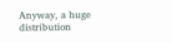Anyway, a huge distribution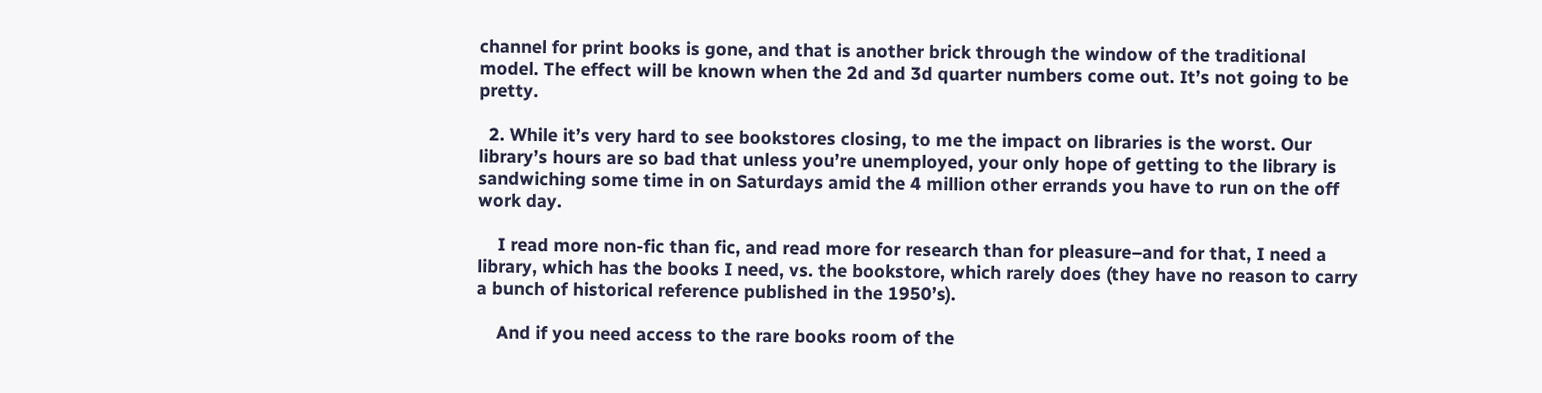channel for print books is gone, and that is another brick through the window of the traditional model. The effect will be known when the 2d and 3d quarter numbers come out. It’s not going to be pretty.

  2. While it’s very hard to see bookstores closing, to me the impact on libraries is the worst. Our library’s hours are so bad that unless you’re unemployed, your only hope of getting to the library is sandwiching some time in on Saturdays amid the 4 million other errands you have to run on the off work day.

    I read more non-fic than fic, and read more for research than for pleasure–and for that, I need a library, which has the books I need, vs. the bookstore, which rarely does (they have no reason to carry a bunch of historical reference published in the 1950’s).

    And if you need access to the rare books room of the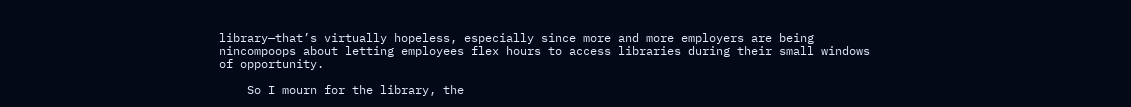library—that’s virtually hopeless, especially since more and more employers are being nincompoops about letting employees flex hours to access libraries during their small windows of opportunity.

    So I mourn for the library, the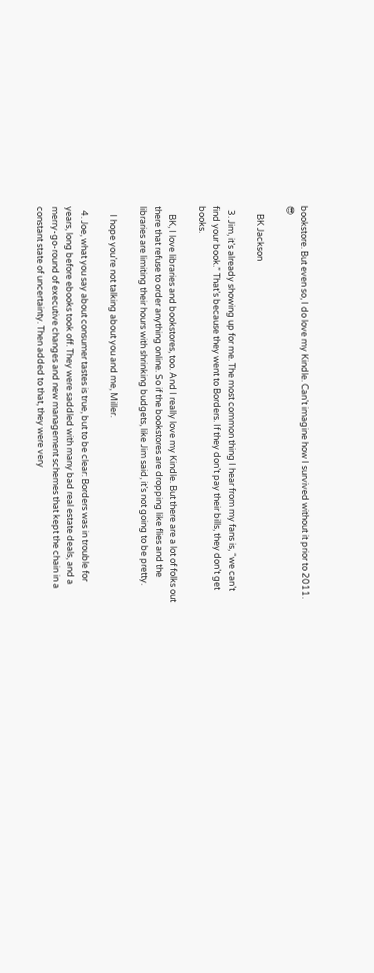bookstore. But even so, I do love my Kindle. Can’t imagine how I survived without it prior to 2011. 😎

    BK Jackson

  3. Jim, it’s already showing up for me. The most common thing I hear from my fans is, “we can’t find your book.” That’s because they went to Borders. If they don’t pay their bills, they don’t get books.

    BK, I love libraries and bookstores, too. And I really love my Kindle. But there are a lot of folks out there that refuse to order anything online. So if the bookstores are dropping like flies and the libraries are limiting their hours with shrinking budgets, like Jim said, it’s not going to be pretty.

    I hope you’re not talking about you and me, Miller.

  4. Joe, what you say about consumer tastes is true, but to be clear: Borders was in trouble for years, long before ebooks took off. They were saddled with many bad real estate deals, and a merry-go-round of executive changes and new management schemes that kept the chain in a constant state of uncertainty. Then added to that, they were very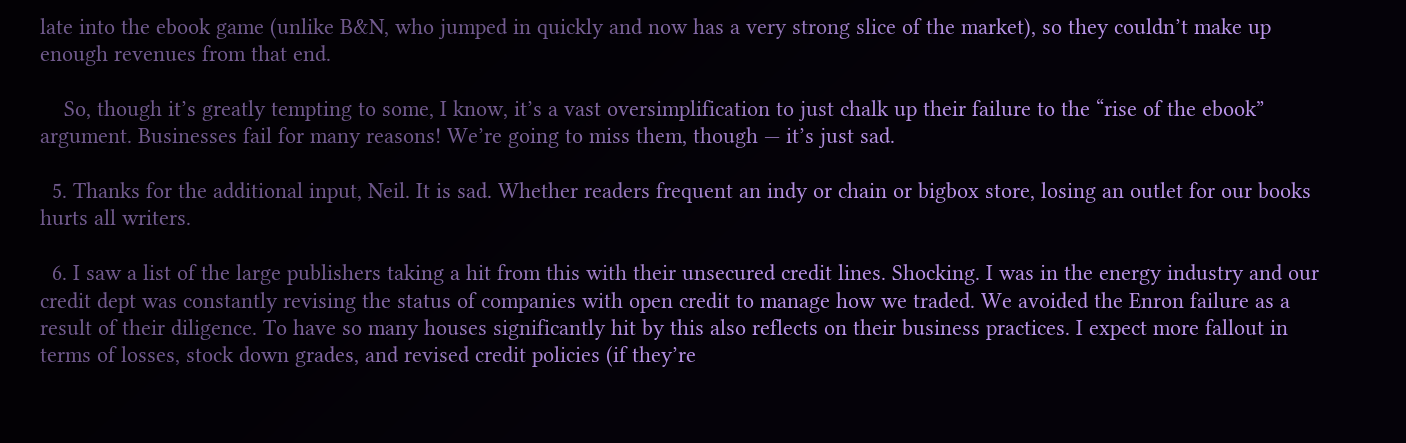late into the ebook game (unlike B&N, who jumped in quickly and now has a very strong slice of the market), so they couldn’t make up enough revenues from that end.

    So, though it’s greatly tempting to some, I know, it’s a vast oversimplification to just chalk up their failure to the “rise of the ebook” argument. Businesses fail for many reasons! We’re going to miss them, though — it’s just sad.

  5. Thanks for the additional input, Neil. It is sad. Whether readers frequent an indy or chain or bigbox store, losing an outlet for our books hurts all writers.

  6. I saw a list of the large publishers taking a hit from this with their unsecured credit lines. Shocking. I was in the energy industry and our credit dept was constantly revising the status of companies with open credit to manage how we traded. We avoided the Enron failure as a result of their diligence. To have so many houses significantly hit by this also reflects on their business practices. I expect more fallout in terms of losses, stock down grades, and revised credit policies (if they’re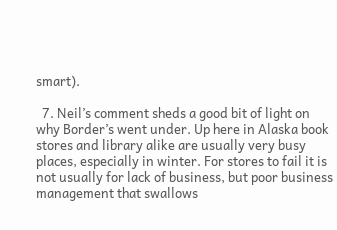smart).

  7. Neil’s comment sheds a good bit of light on why Border’s went under. Up here in Alaska book stores and library alike are usually very busy places, especially in winter. For stores to fail it is not usually for lack of business, but poor business management that swallows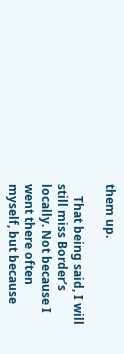them up.

    That being said, I will still miss Border’s locally. Not because I went there often myself, but because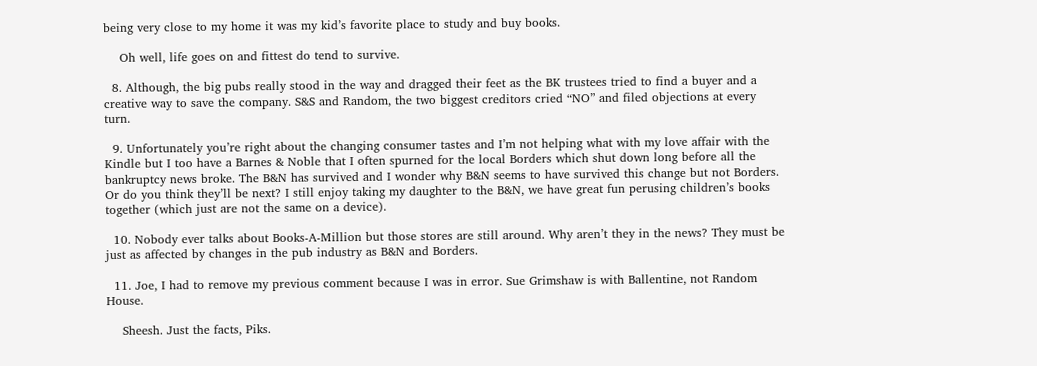being very close to my home it was my kid’s favorite place to study and buy books.

    Oh well, life goes on and fittest do tend to survive.

  8. Although, the big pubs really stood in the way and dragged their feet as the BK trustees tried to find a buyer and a creative way to save the company. S&S and Random, the two biggest creditors cried “NO” and filed objections at every turn.

  9. Unfortunately you’re right about the changing consumer tastes and I’m not helping what with my love affair with the Kindle but I too have a Barnes & Noble that I often spurned for the local Borders which shut down long before all the bankruptcy news broke. The B&N has survived and I wonder why B&N seems to have survived this change but not Borders. Or do you think they’ll be next? I still enjoy taking my daughter to the B&N, we have great fun perusing children’s books together (which just are not the same on a device).

  10. Nobody ever talks about Books-A-Million but those stores are still around. Why aren’t they in the news? They must be just as affected by changes in the pub industry as B&N and Borders.

  11. Joe, I had to remove my previous comment because I was in error. Sue Grimshaw is with Ballentine, not Random House.

    Sheesh. Just the facts, Piks.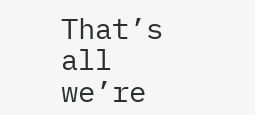That’s all we’re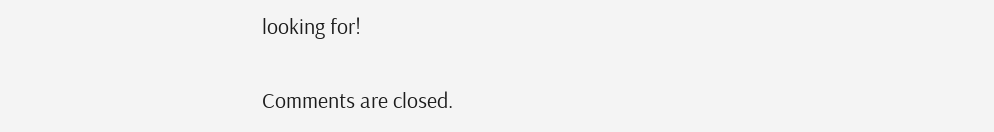looking for!

Comments are closed.